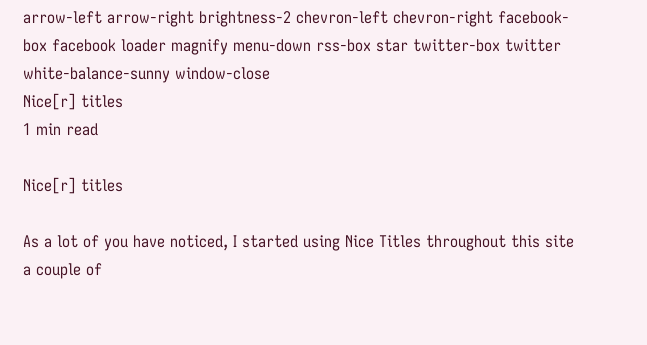arrow-left arrow-right brightness-2 chevron-left chevron-right facebook-box facebook loader magnify menu-down rss-box star twitter-box twitter white-balance-sunny window-close
Nice[r] titles
1 min read

Nice[r] titles

As a lot of you have noticed, I started using Nice Titles throughout this site a couple of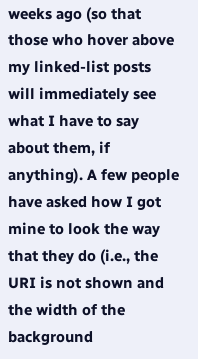weeks ago (so that those who hover above my linked-list posts will immediately see what I have to say about them, if anything). A few people have asked how I got mine to look the way that they do (i.e., the URI is not shown and the width of the background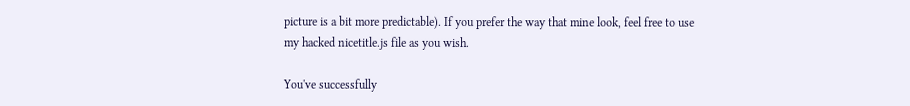picture is a bit more predictable). If you prefer the way that mine look, feel free to use my hacked nicetitle.js file as you wish.

You've successfully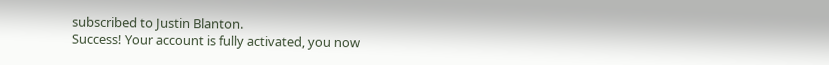subscribed to Justin Blanton.
Success! Your account is fully activated, you now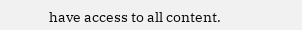have access to all content.